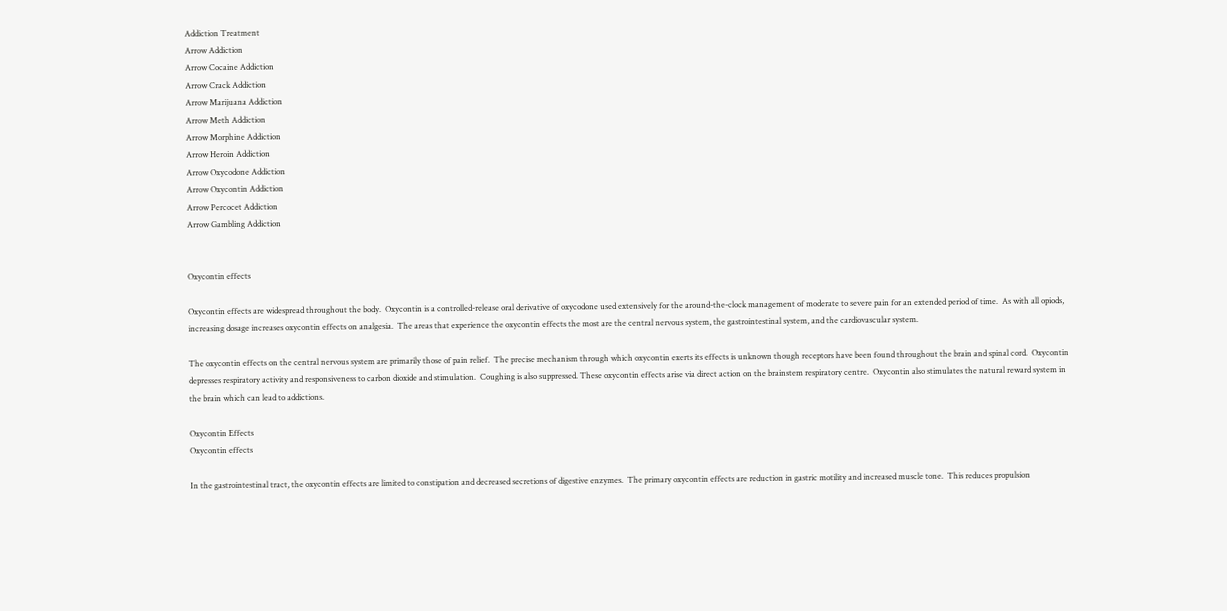Addiction Treatment
Arrow Addiction
Arrow Cocaine Addiction
Arrow Crack Addiction
Arrow Marijuana Addiction
Arrow Meth Addiction
Arrow Morphine Addiction
Arrow Heroin Addiction
Arrow Oxycodone Addiction
Arrow Oxycontin Addiction
Arrow Percocet Addiction
Arrow Gambling Addiction


Oxycontin effects

Oxycontin effects are widespread throughout the body.  Oxycontin is a controlled-release oral derivative of oxycodone used extensively for the around-the-clock management of moderate to severe pain for an extended period of time.  As with all opiods, increasing dosage increases oxycontin effects on analgesia.  The areas that experience the oxycontin effects the most are the central nervous system, the gastrointestinal system, and the cardiovascular system.

The oxycontin effects on the central nervous system are primarily those of pain relief.  The precise mechanism through which oxycontin exerts its effects is unknown though receptors have been found throughout the brain and spinal cord.  Oxycontin depresses respiratory activity and responsiveness to carbon dioxide and stimulation.  Coughing is also suppressed. These oxycontin effects arise via direct action on the brainstem respiratory centre.  Oxycontin also stimulates the natural reward system in the brain which can lead to addictions.

Oxycontin Effects
Oxycontin effects

In the gastrointestinal tract, the oxycontin effects are limited to constipation and decreased secretions of digestive enzymes.  The primary oxycontin effects are reduction in gastric motility and increased muscle tone.  This reduces propulsion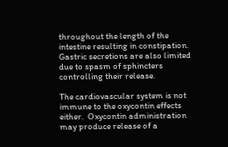throughout the length of the intestine resulting in constipation.  Gastric secretions are also limited due to spasm of sphincters controlling their release.

The cardiovascular system is not immune to the oxycontin effects either.  Oxycontin administration may produce release of a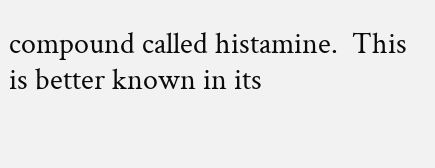compound called histamine.  This is better known in its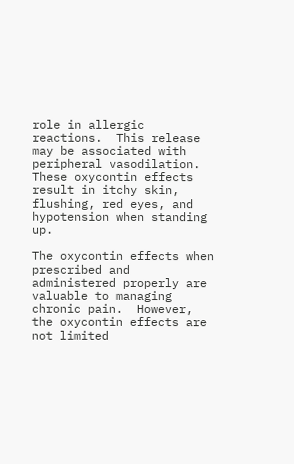role in allergic reactions.  This release may be associated with peripheral vasodilation.  These oxycontin effects result in itchy skin, flushing, red eyes, and hypotension when standing up.

The oxycontin effects when prescribed and administered properly are valuable to managing chronic pain.  However, the oxycontin effects are not limited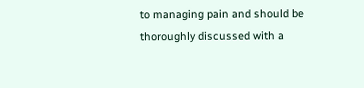to managing pain and should be thoroughly discussed with a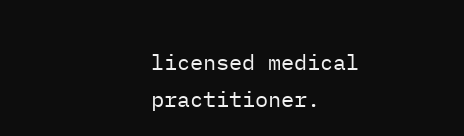licensed medical practitioner.